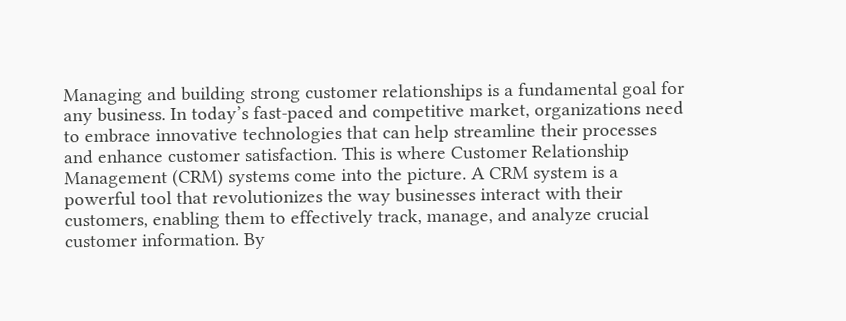Managing and building strong customer relationships is a fundamental goal for any business. In today’s fast-paced and competitive market, organizations need to embrace innovative technologies that can help streamline their processes and enhance customer satisfaction. This is where Customer Relationship Management (CRM) systems come into the picture. A CRM system is a powerful tool that revolutionizes the way businesses interact with their customers, enabling them to effectively track, manage, and analyze crucial customer information. By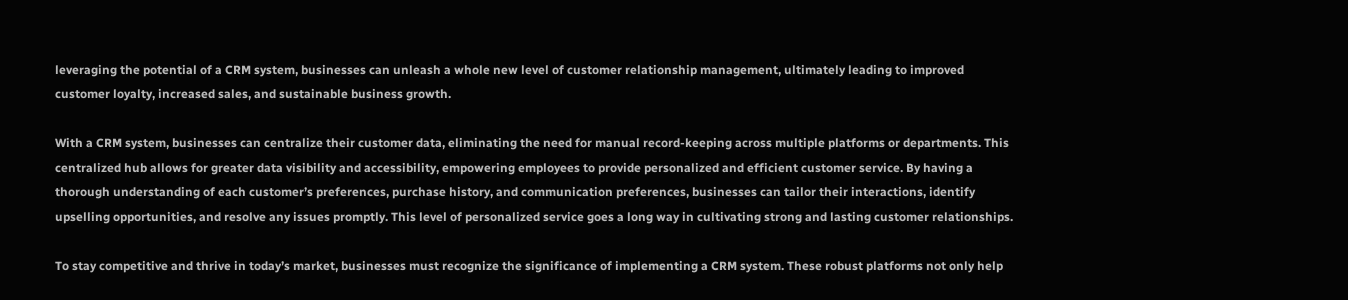leveraging the potential of a CRM system, businesses can unleash a whole new level of customer relationship management, ultimately leading to improved customer loyalty, increased sales, and sustainable business growth.

With a CRM system, businesses can centralize their customer data, eliminating the need for manual record-keeping across multiple platforms or departments. This centralized hub allows for greater data visibility and accessibility, empowering employees to provide personalized and efficient customer service. By having a thorough understanding of each customer’s preferences, purchase history, and communication preferences, businesses can tailor their interactions, identify upselling opportunities, and resolve any issues promptly. This level of personalized service goes a long way in cultivating strong and lasting customer relationships.

To stay competitive and thrive in today’s market, businesses must recognize the significance of implementing a CRM system. These robust platforms not only help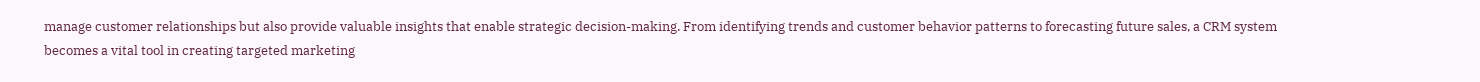manage customer relationships but also provide valuable insights that enable strategic decision-making. From identifying trends and customer behavior patterns to forecasting future sales, a CRM system becomes a vital tool in creating targeted marketing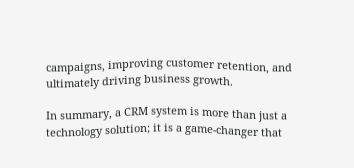campaigns, improving customer retention, and ultimately driving business growth.

In summary, a CRM system is more than just a technology solution; it is a game-changer that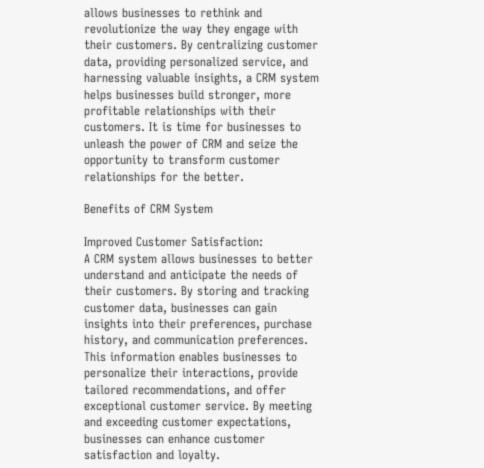allows businesses to rethink and revolutionize the way they engage with their customers. By centralizing customer data, providing personalized service, and harnessing valuable insights, a CRM system helps businesses build stronger, more profitable relationships with their customers. It is time for businesses to unleash the power of CRM and seize the opportunity to transform customer relationships for the better.

Benefits of CRM System

Improved Customer Satisfaction:
A CRM system allows businesses to better understand and anticipate the needs of their customers. By storing and tracking customer data, businesses can gain insights into their preferences, purchase history, and communication preferences. This information enables businesses to personalize their interactions, provide tailored recommendations, and offer exceptional customer service. By meeting and exceeding customer expectations, businesses can enhance customer satisfaction and loyalty.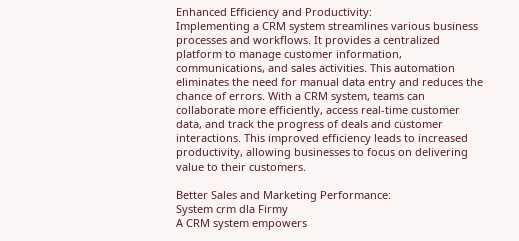Enhanced Efficiency and Productivity:
Implementing a CRM system streamlines various business processes and workflows. It provides a centralized platform to manage customer information, communications, and sales activities. This automation eliminates the need for manual data entry and reduces the chance of errors. With a CRM system, teams can collaborate more efficiently, access real-time customer data, and track the progress of deals and customer interactions. This improved efficiency leads to increased productivity, allowing businesses to focus on delivering value to their customers.

Better Sales and Marketing Performance:
System crm dla Firmy
A CRM system empowers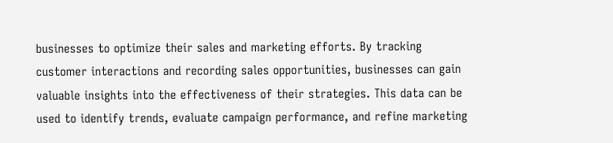businesses to optimize their sales and marketing efforts. By tracking customer interactions and recording sales opportunities, businesses can gain valuable insights into the effectiveness of their strategies. This data can be used to identify trends, evaluate campaign performance, and refine marketing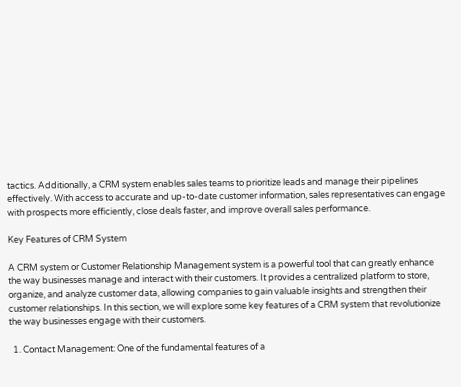tactics. Additionally, a CRM system enables sales teams to prioritize leads and manage their pipelines effectively. With access to accurate and up-to-date customer information, sales representatives can engage with prospects more efficiently, close deals faster, and improve overall sales performance.

Key Features of CRM System

A CRM system or Customer Relationship Management system is a powerful tool that can greatly enhance the way businesses manage and interact with their customers. It provides a centralized platform to store, organize, and analyze customer data, allowing companies to gain valuable insights and strengthen their customer relationships. In this section, we will explore some key features of a CRM system that revolutionize the way businesses engage with their customers.

  1. Contact Management: One of the fundamental features of a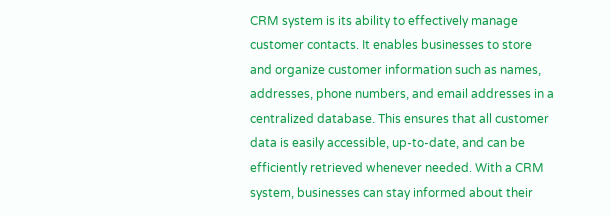CRM system is its ability to effectively manage customer contacts. It enables businesses to store and organize customer information such as names, addresses, phone numbers, and email addresses in a centralized database. This ensures that all customer data is easily accessible, up-to-date, and can be efficiently retrieved whenever needed. With a CRM system, businesses can stay informed about their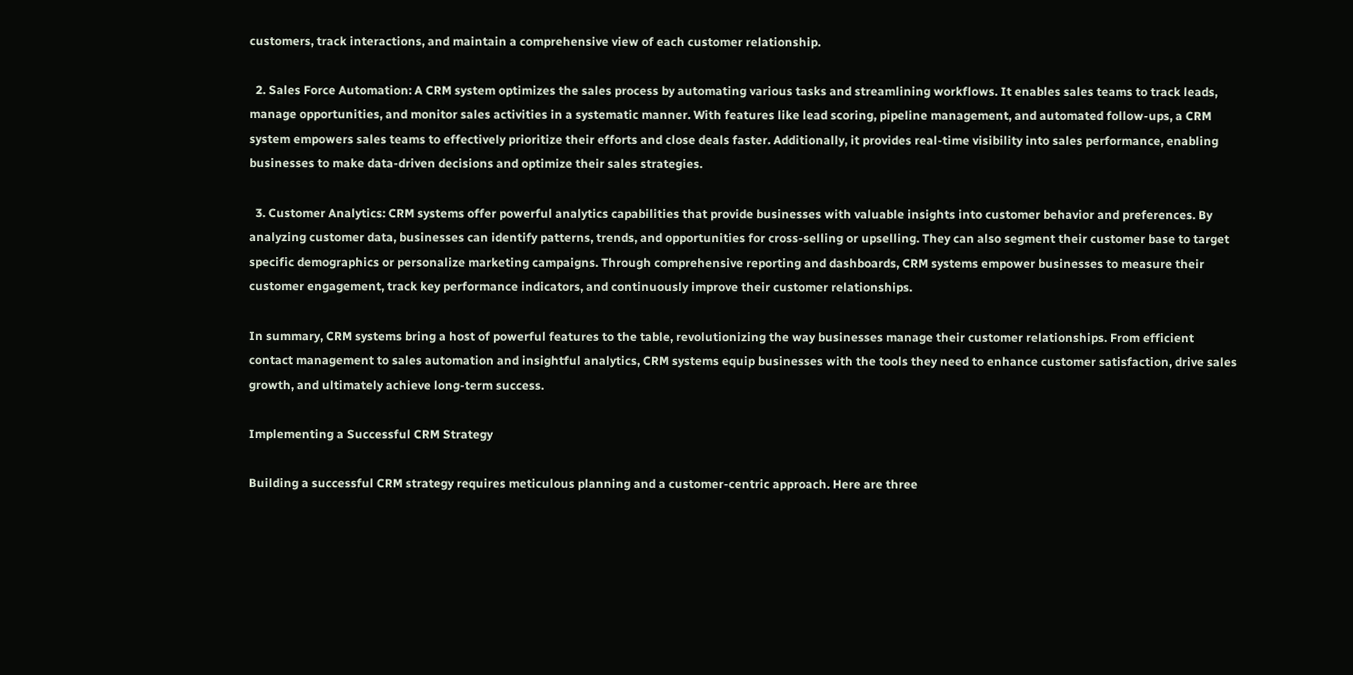customers, track interactions, and maintain a comprehensive view of each customer relationship.

  2. Sales Force Automation: A CRM system optimizes the sales process by automating various tasks and streamlining workflows. It enables sales teams to track leads, manage opportunities, and monitor sales activities in a systematic manner. With features like lead scoring, pipeline management, and automated follow-ups, a CRM system empowers sales teams to effectively prioritize their efforts and close deals faster. Additionally, it provides real-time visibility into sales performance, enabling businesses to make data-driven decisions and optimize their sales strategies.

  3. Customer Analytics: CRM systems offer powerful analytics capabilities that provide businesses with valuable insights into customer behavior and preferences. By analyzing customer data, businesses can identify patterns, trends, and opportunities for cross-selling or upselling. They can also segment their customer base to target specific demographics or personalize marketing campaigns. Through comprehensive reporting and dashboards, CRM systems empower businesses to measure their customer engagement, track key performance indicators, and continuously improve their customer relationships.

In summary, CRM systems bring a host of powerful features to the table, revolutionizing the way businesses manage their customer relationships. From efficient contact management to sales automation and insightful analytics, CRM systems equip businesses with the tools they need to enhance customer satisfaction, drive sales growth, and ultimately achieve long-term success.

Implementing a Successful CRM Strategy

Building a successful CRM strategy requires meticulous planning and a customer-centric approach. Here are three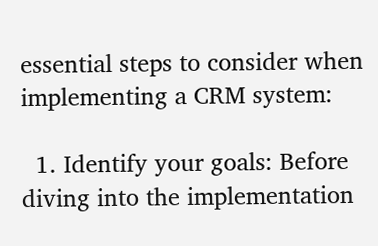essential steps to consider when implementing a CRM system:

  1. Identify your goals: Before diving into the implementation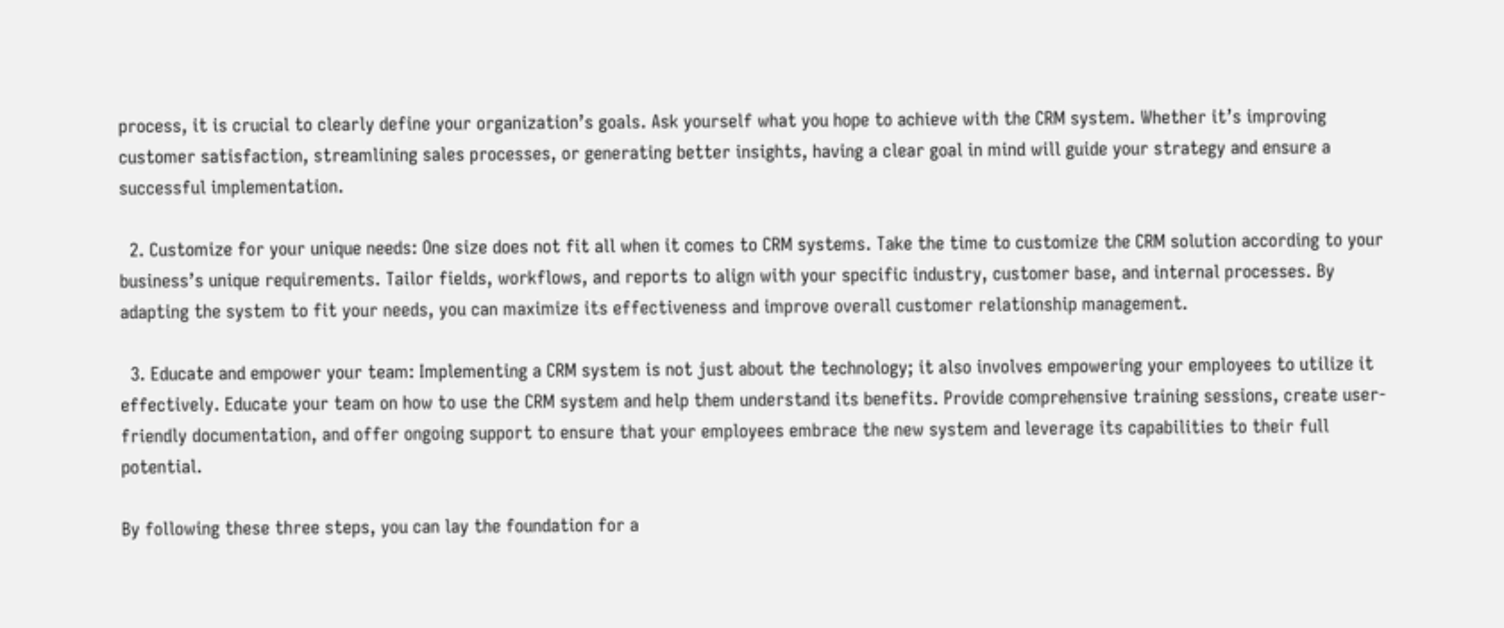process, it is crucial to clearly define your organization’s goals. Ask yourself what you hope to achieve with the CRM system. Whether it’s improving customer satisfaction, streamlining sales processes, or generating better insights, having a clear goal in mind will guide your strategy and ensure a successful implementation.

  2. Customize for your unique needs: One size does not fit all when it comes to CRM systems. Take the time to customize the CRM solution according to your business’s unique requirements. Tailor fields, workflows, and reports to align with your specific industry, customer base, and internal processes. By adapting the system to fit your needs, you can maximize its effectiveness and improve overall customer relationship management.

  3. Educate and empower your team: Implementing a CRM system is not just about the technology; it also involves empowering your employees to utilize it effectively. Educate your team on how to use the CRM system and help them understand its benefits. Provide comprehensive training sessions, create user-friendly documentation, and offer ongoing support to ensure that your employees embrace the new system and leverage its capabilities to their full potential.

By following these three steps, you can lay the foundation for a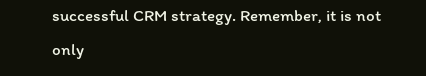successful CRM strategy. Remember, it is not only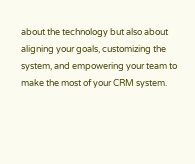about the technology but also about aligning your goals, customizing the system, and empowering your team to make the most of your CRM system.